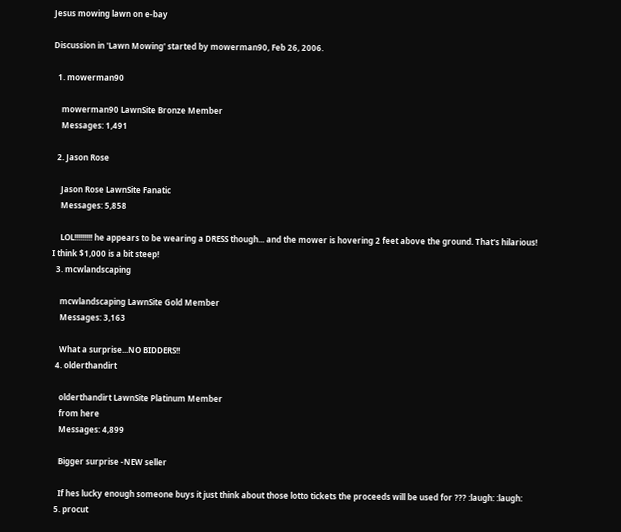Jesus mowing lawn on e-bay

Discussion in 'Lawn Mowing' started by mowerman90, Feb 26, 2006.

  1. mowerman90

    mowerman90 LawnSite Bronze Member
    Messages: 1,491

  2. Jason Rose

    Jason Rose LawnSite Fanatic
    Messages: 5,858

    LOL!!!!!!!!! he appears to be wearing a DRESS though... and the mower is hovering 2 feet above the ground. That's hilarious! I think $1,000 is a bit steep!
  3. mcwlandscaping

    mcwlandscaping LawnSite Gold Member
    Messages: 3,163

    What a surprise...NO BIDDERS!!
  4. olderthandirt

    olderthandirt LawnSite Platinum Member
    from here
    Messages: 4,899

    Bigger surprise -NEW seller

    If hes lucky enough someone buys it just think about those lotto tickets the proceeds will be used for ??? :laugh: :laugh:
  5. procut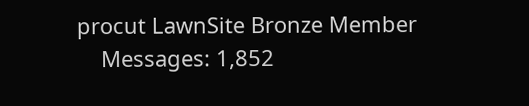procut LawnSite Bronze Member
    Messages: 1,852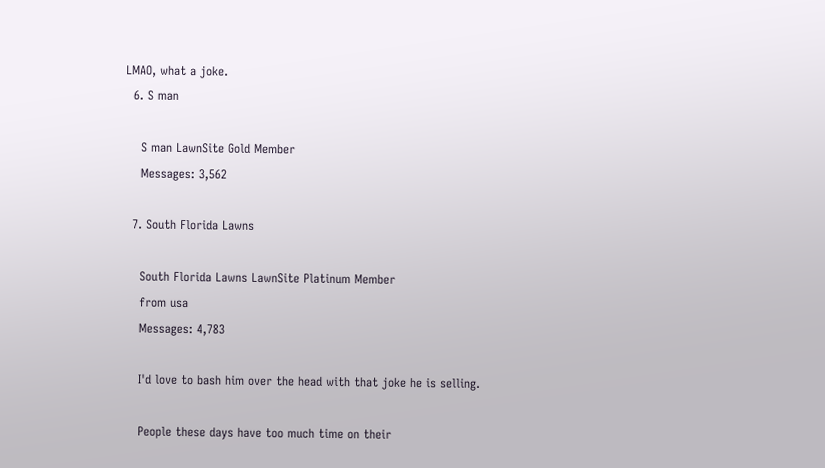LMAO, what a joke.
  6. S man

    S man LawnSite Gold Member
    Messages: 3,562

  7. South Florida Lawns

    South Florida Lawns LawnSite Platinum Member
    from usa
    Messages: 4,783

    I'd love to bash him over the head with that joke he is selling.

    People these days have too much time on their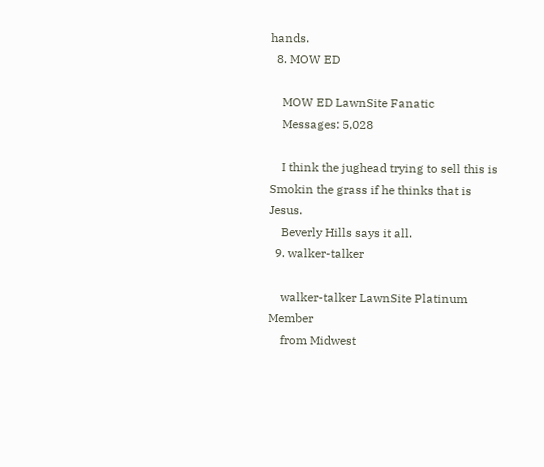hands.
  8. MOW ED

    MOW ED LawnSite Fanatic
    Messages: 5,028

    I think the jughead trying to sell this is Smokin the grass if he thinks that is Jesus.
    Beverly Hills says it all.
  9. walker-talker

    walker-talker LawnSite Platinum Member
    from Midwest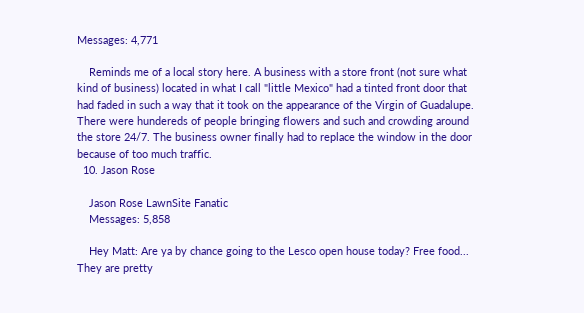Messages: 4,771

    Reminds me of a local story here. A business with a store front (not sure what kind of business) located in what I call "little Mexico" had a tinted front door that had faded in such a way that it took on the appearance of the Virgin of Guadalupe. There were hundereds of people bringing flowers and such and crowding around the store 24/7. The business owner finally had to replace the window in the door because of too much traffic.
  10. Jason Rose

    Jason Rose LawnSite Fanatic
    Messages: 5,858

    Hey Matt: Are ya by chance going to the Lesco open house today? Free food... They are pretty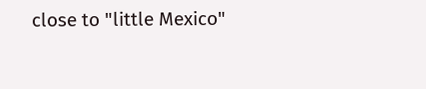close to "little Mexico"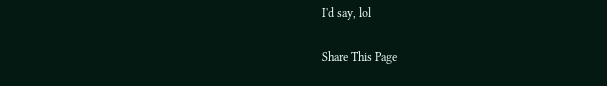I'd say, lol

Share This Page